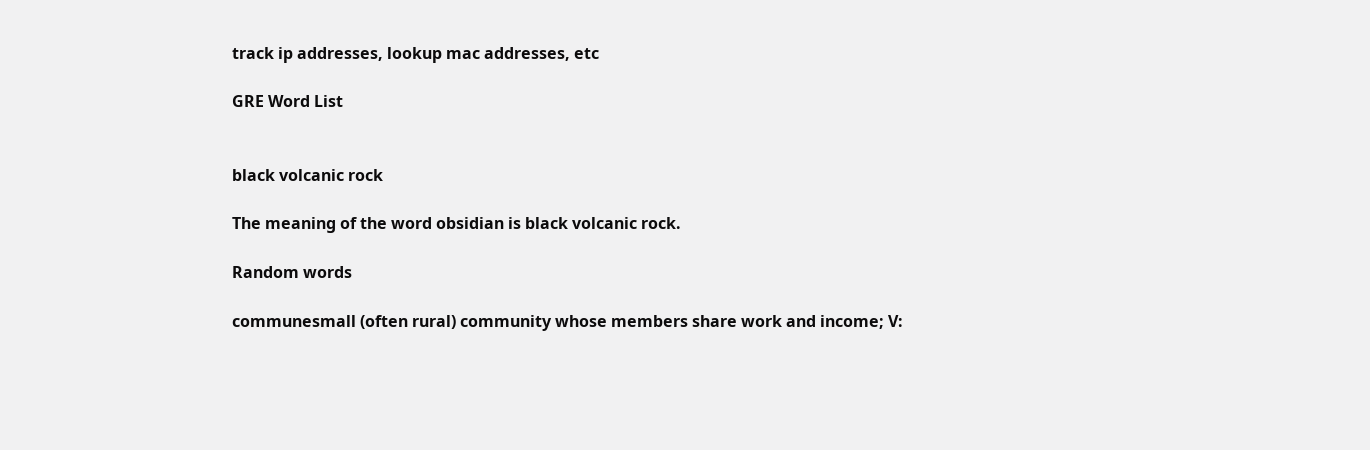track ip addresses, lookup mac addresses, etc

GRE Word List


black volcanic rock

The meaning of the word obsidian is black volcanic rock.

Random words

communesmall (often rural) community whose members share work and income; V: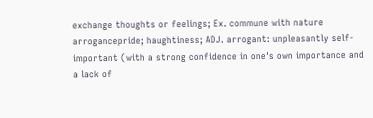exchange thoughts or feelings; Ex. commune with nature
arrogancepride; haughtiness; ADJ. arrogant: unpleasantly self-important (with a strong confidence in one's own importance and a lack of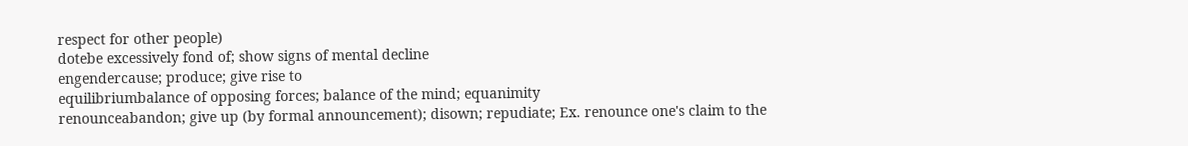respect for other people)
dotebe excessively fond of; show signs of mental decline
engendercause; produce; give rise to
equilibriumbalance of opposing forces; balance of the mind; equanimity
renounceabandon; give up (by formal announcement); disown; repudiate; Ex. renounce one's claim to the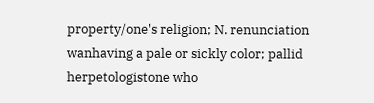property/one's religion; N. renunciation
wanhaving a pale or sickly color; pallid
herpetologistone who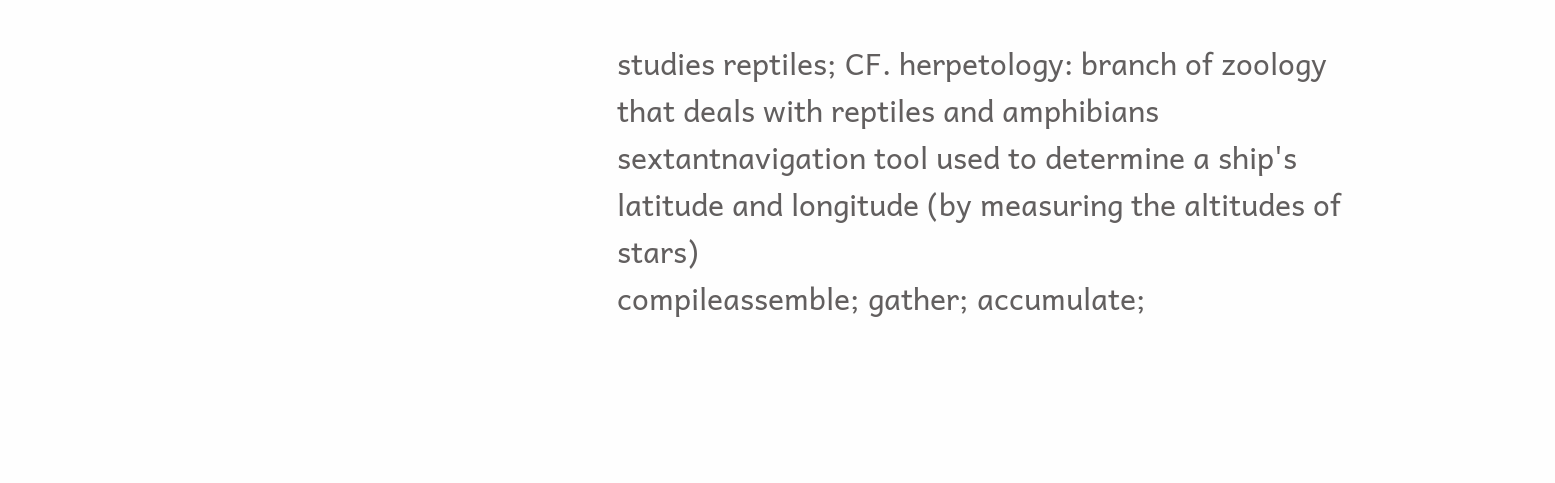studies reptiles; CF. herpetology: branch of zoology that deals with reptiles and amphibians
sextantnavigation tool used to determine a ship's latitude and longitude (by measuring the altitudes of stars)
compileassemble; gather; accumulate;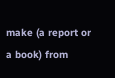make (a report or a book) from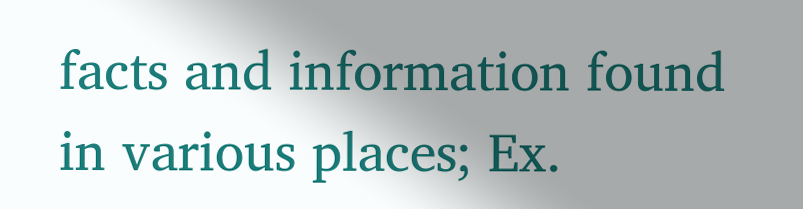facts and information found in various places; Ex.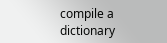compile a dictionary